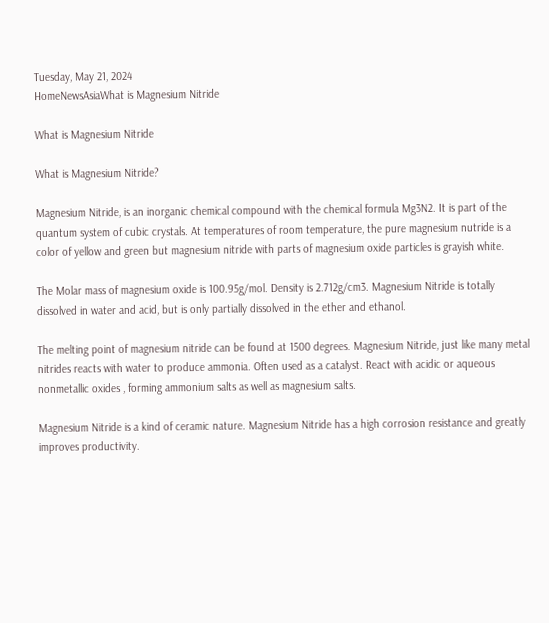Tuesday, May 21, 2024
HomeNewsAsiaWhat is Magnesium Nitride

What is Magnesium Nitride

What is Magnesium Nitride?

Magnesium Nitride, is an inorganic chemical compound with the chemical formula Mg3N2. It is part of the quantum system of cubic crystals. At temperatures of room temperature, the pure magnesium nutride is a color of yellow and green but magnesium nitride with parts of magnesium oxide particles is grayish white.

The Molar mass of magnesium oxide is 100.95g/mol. Density is 2.712g/cm3. Magnesium Nitride is totally dissolved in water and acid, but is only partially dissolved in the ether and ethanol.

The melting point of magnesium nitride can be found at 1500 degrees. Magnesium Nitride, just like many metal nitrides reacts with water to produce ammonia. Often used as a catalyst. React with acidic or aqueous nonmetallic oxides , forming ammonium salts as well as magnesium salts.

Magnesium Nitride is a kind of ceramic nature. Magnesium Nitride has a high corrosion resistance and greatly improves productivity.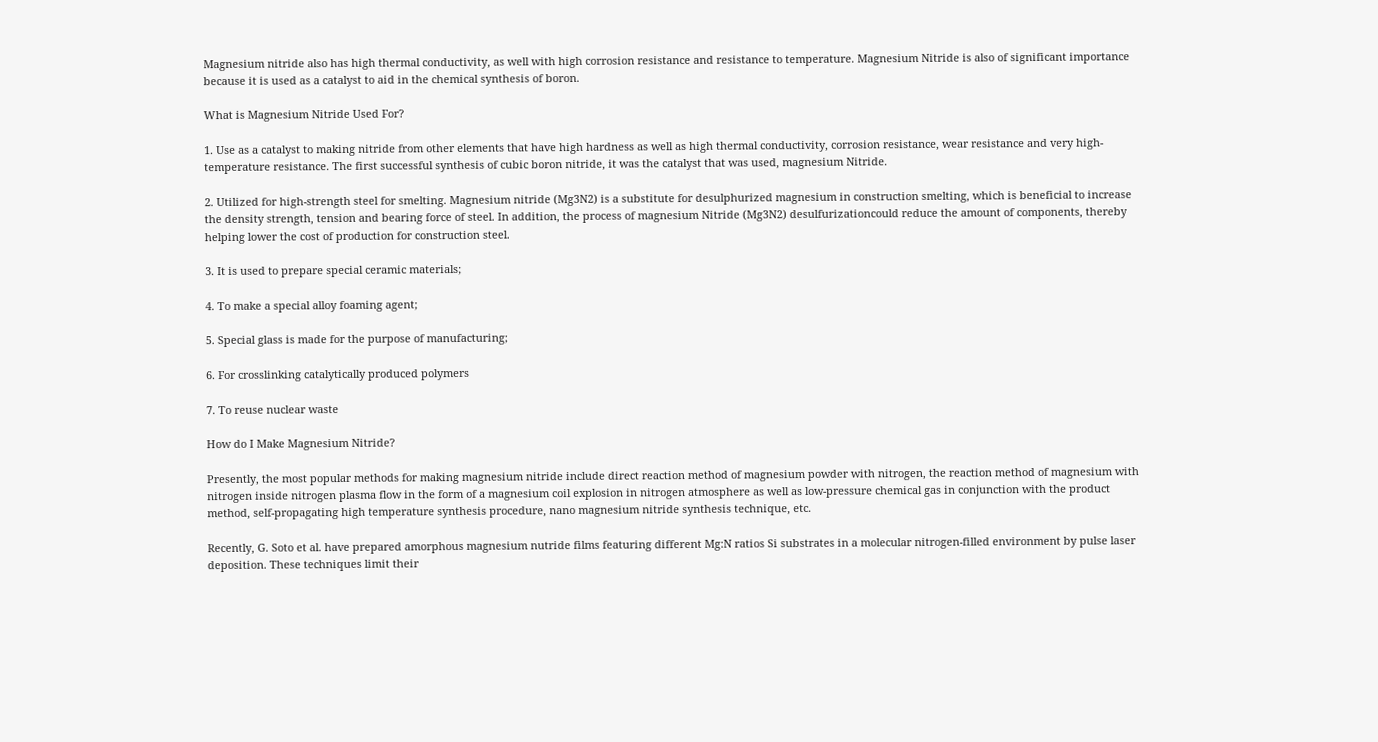Magnesium nitride also has high thermal conductivity, as well with high corrosion resistance and resistance to temperature. Magnesium Nitride is also of significant importance because it is used as a catalyst to aid in the chemical synthesis of boron.

What is Magnesium Nitride Used For?

1. Use as a catalyst to making nitride from other elements that have high hardness as well as high thermal conductivity, corrosion resistance, wear resistance and very high-temperature resistance. The first successful synthesis of cubic boron nitride, it was the catalyst that was used, magnesium Nitride.

2. Utilized for high-strength steel for smelting. Magnesium nitride (Mg3N2) is a substitute for desulphurized magnesium in construction smelting, which is beneficial to increase the density strength, tension and bearing force of steel. In addition, the process of magnesium Nitride (Mg3N2) desulfurizationcould reduce the amount of components, thereby helping lower the cost of production for construction steel.

3. It is used to prepare special ceramic materials;

4. To make a special alloy foaming agent;

5. Special glass is made for the purpose of manufacturing;

6. For crosslinking catalytically produced polymers

7. To reuse nuclear waste

How do I Make Magnesium Nitride?

Presently, the most popular methods for making magnesium nitride include direct reaction method of magnesium powder with nitrogen, the reaction method of magnesium with nitrogen inside nitrogen plasma flow in the form of a magnesium coil explosion in nitrogen atmosphere as well as low-pressure chemical gas in conjunction with the product method, self-propagating high temperature synthesis procedure, nano magnesium nitride synthesis technique, etc.

Recently, G. Soto et al. have prepared amorphous magnesium nutride films featuring different Mg:N ratios Si substrates in a molecular nitrogen-filled environment by pulse laser deposition. These techniques limit their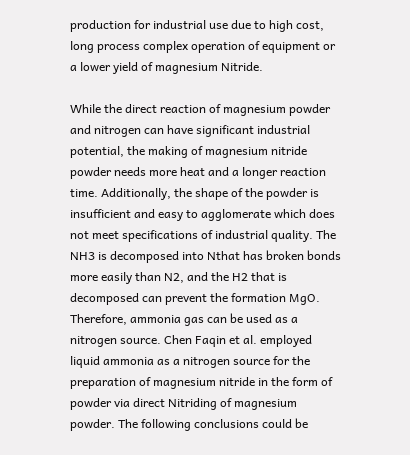production for industrial use due to high cost, long process complex operation of equipment or a lower yield of magnesium Nitride.

While the direct reaction of magnesium powder and nitrogen can have significant industrial potential, the making of magnesium nitride powder needs more heat and a longer reaction time. Additionally, the shape of the powder is insufficient and easy to agglomerate which does not meet specifications of industrial quality. The NH3 is decomposed into Nthat has broken bonds more easily than N2, and the H2 that is decomposed can prevent the formation MgO. Therefore, ammonia gas can be used as a nitrogen source. Chen Faqin et al. employed liquid ammonia as a nitrogen source for the preparation of magnesium nitride in the form of powder via direct Nitriding of magnesium powder. The following conclusions could be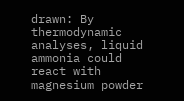drawn: By thermodynamic analyses, liquid ammonia could react with magnesium powder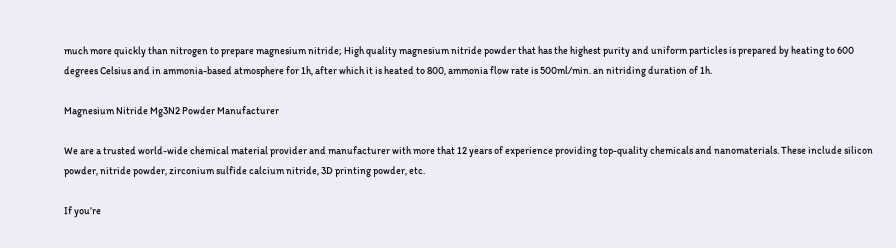much more quickly than nitrogen to prepare magnesium nitride; High quality magnesium nitride powder that has the highest purity and uniform particles is prepared by heating to 600 degrees Celsius and in ammonia-based atmosphere for 1h, after which it is heated to 800, ammonia flow rate is 500ml/min. an nitriding duration of 1h.

Magnesium Nitride Mg3N2 Powder Manufacturer

We are a trusted world-wide chemical material provider and manufacturer with more that 12 years of experience providing top-quality chemicals and nanomaterials. These include silicon powder, nitride powder, zirconium sulfide calcium nitride, 3D printing powder, etc.

If you’re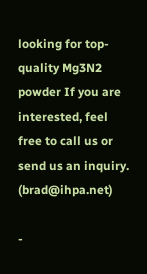looking for top-quality Mg3N2 powder If you are interested, feel free to call us or send us an inquiry. (brad@ihpa.net)

-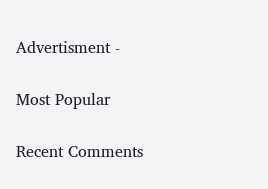Advertisment -

Most Popular

Recent Comments